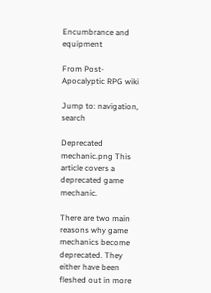Encumbrance and equipment

From Post-Apocalyptic RPG wiki

Jump to: navigation, search

Deprecated mechanic.png This article covers a deprecated game mechanic.

There are two main reasons why game mechanics become deprecated. They either have been fleshed out in more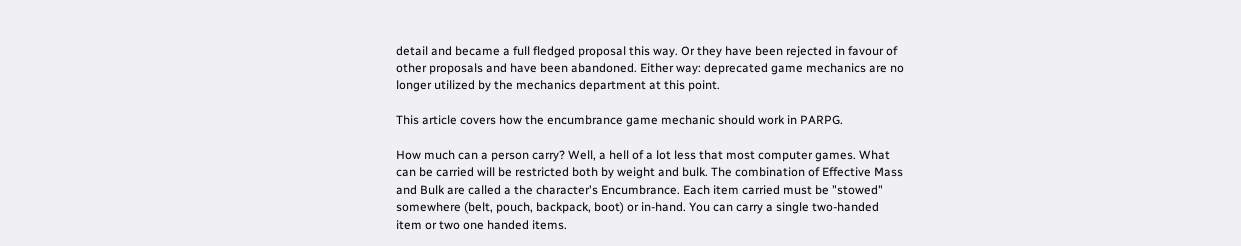detail and became a full fledged proposal this way. Or they have been rejected in favour of other proposals and have been abandoned. Either way: deprecated game mechanics are no longer utilized by the mechanics department at this point.

This article covers how the encumbrance game mechanic should work in PARPG.

How much can a person carry? Well, a hell of a lot less that most computer games. What can be carried will be restricted both by weight and bulk. The combination of Effective Mass and Bulk are called a the character's Encumbrance. Each item carried must be "stowed" somewhere (belt, pouch, backpack, boot) or in-hand. You can carry a single two-handed item or two one handed items.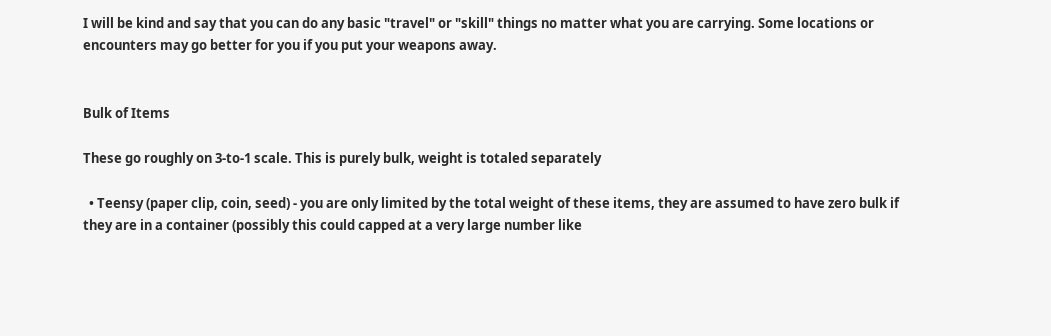I will be kind and say that you can do any basic "travel" or "skill" things no matter what you are carrying. Some locations or encounters may go better for you if you put your weapons away.


Bulk of Items

These go roughly on 3-to-1 scale. This is purely bulk, weight is totaled separately

  • Teensy (paper clip, coin, seed) - you are only limited by the total weight of these items, they are assumed to have zero bulk if they are in a container (possibly this could capped at a very large number like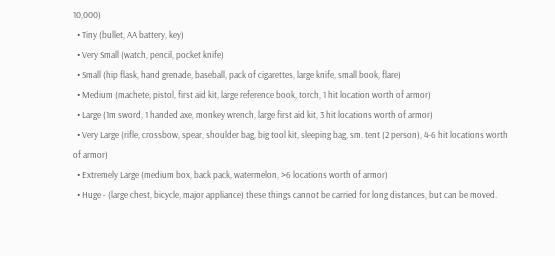10,000)
  • Tiny (bullet, AA battery, key)
  • Very Small (watch, pencil, pocket knife)
  • Small (hip flask, hand grenade, baseball, pack of cigarettes, large knife, small book, flare)
  • Medium (machete, pistol, first aid kit, large reference book, torch, 1 hit location worth of armor)
  • Large (1m sword, 1 handed axe, monkey wrench, large first aid kit, 3 hit locations worth of armor)
  • Very Large (rifle, crossbow, spear, shoulder bag, big tool kit, sleeping bag, sm. tent (2 person), 4-6 hit locations worth of armor)
  • Extremely Large (medium box, back pack, watermelon, >6 locations worth of armor)
  • Huge - (large chest, bicycle, major appliance) these things cannot be carried for long distances, but can be moved.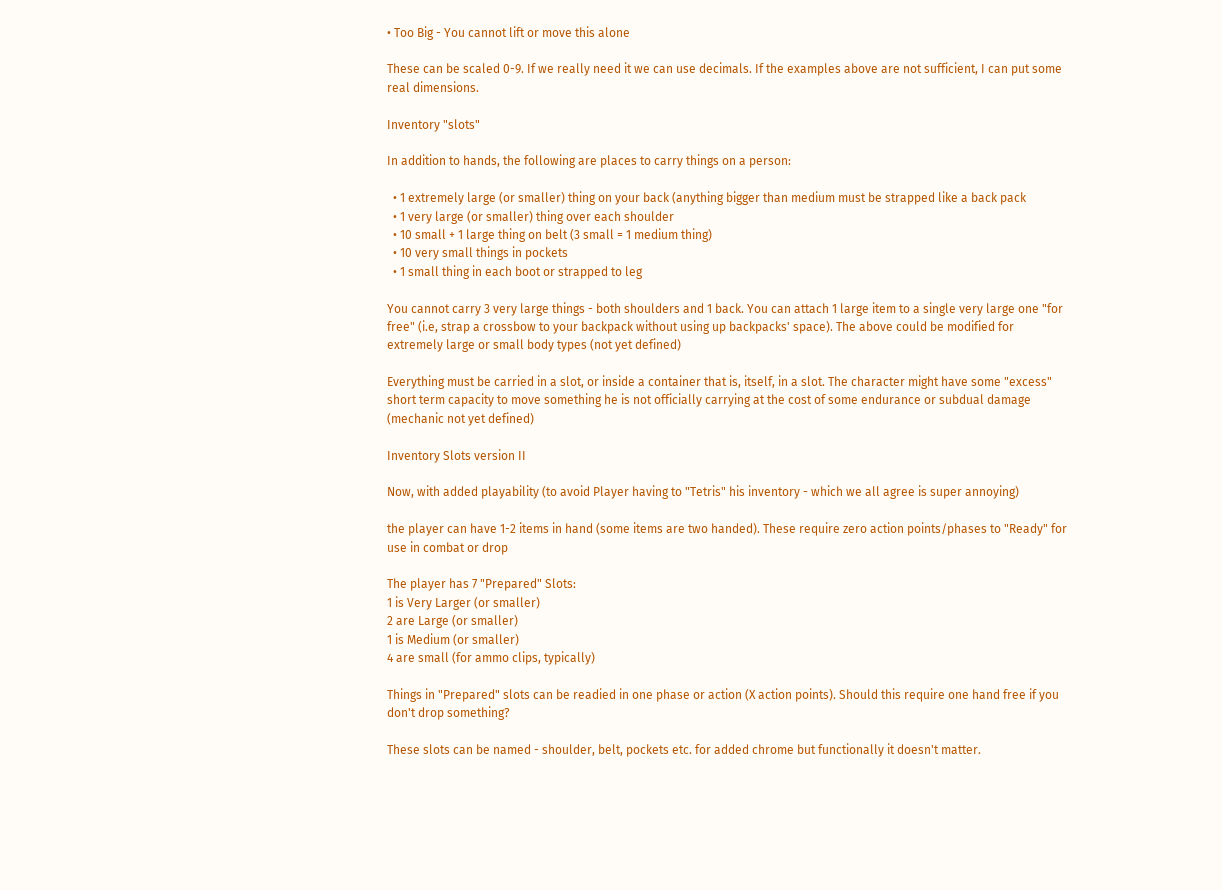• Too Big - You cannot lift or move this alone

These can be scaled 0-9. If we really need it we can use decimals. If the examples above are not sufficient, I can put some real dimensions.

Inventory "slots"

In addition to hands, the following are places to carry things on a person:

  • 1 extremely large (or smaller) thing on your back (anything bigger than medium must be strapped like a back pack
  • 1 very large (or smaller) thing over each shoulder
  • 10 small + 1 large thing on belt (3 small = 1 medium thing)
  • 10 very small things in pockets
  • 1 small thing in each boot or strapped to leg

You cannot carry 3 very large things - both shoulders and 1 back. You can attach 1 large item to a single very large one "for free" (i.e, strap a crossbow to your backpack without using up backpacks' space). The above could be modified for extremely large or small body types (not yet defined)

Everything must be carried in a slot, or inside a container that is, itself, in a slot. The character might have some "excess" short term capacity to move something he is not officially carrying at the cost of some endurance or subdual damage (mechanic not yet defined)

Inventory Slots version II

Now, with added playability (to avoid Player having to "Tetris" his inventory - which we all agree is super annoying)

the player can have 1-2 items in hand (some items are two handed). These require zero action points/phases to "Ready" for use in combat or drop

The player has 7 "Prepared" Slots:
1 is Very Larger (or smaller)
2 are Large (or smaller)
1 is Medium (or smaller)
4 are small (for ammo clips, typically)

Things in "Prepared" slots can be readied in one phase or action (X action points). Should this require one hand free if you don't drop something?

These slots can be named - shoulder, belt, pockets etc. for added chrome but functionally it doesn't matter.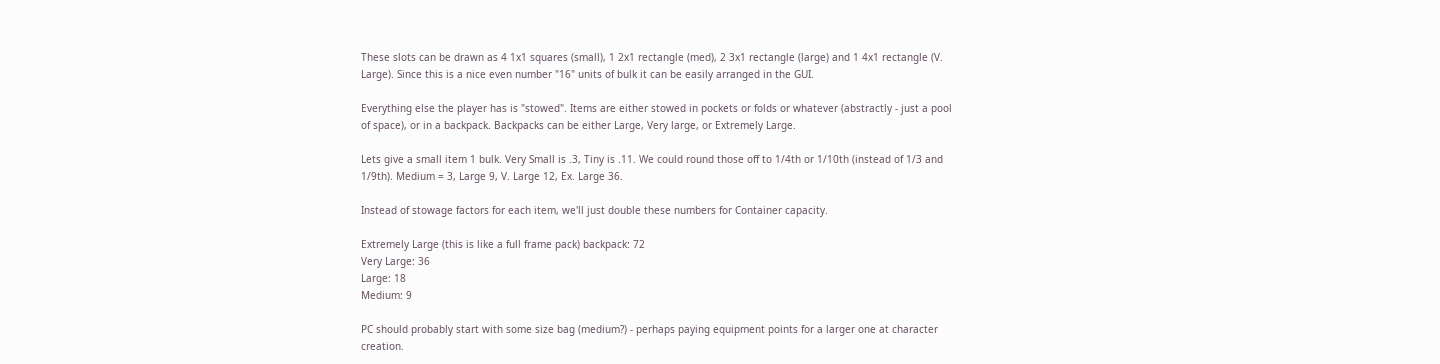These slots can be drawn as 4 1x1 squares (small), 1 2x1 rectangle (med), 2 3x1 rectangle (large) and 1 4x1 rectangle (V. Large). Since this is a nice even number "16" units of bulk it can be easily arranged in the GUI.

Everything else the player has is "stowed". Items are either stowed in pockets or folds or whatever (abstractly - just a pool of space), or in a backpack. Backpacks can be either Large, Very large, or Extremely Large.

Lets give a small item 1 bulk. Very Small is .3, Tiny is .11. We could round those off to 1/4th or 1/10th (instead of 1/3 and 1/9th). Medium = 3, Large 9, V. Large 12, Ex. Large 36.

Instead of stowage factors for each item, we'll just double these numbers for Container capacity.

Extremely Large (this is like a full frame pack) backpack: 72
Very Large: 36
Large: 18
Medium: 9

PC should probably start with some size bag (medium?) - perhaps paying equipment points for a larger one at character creation.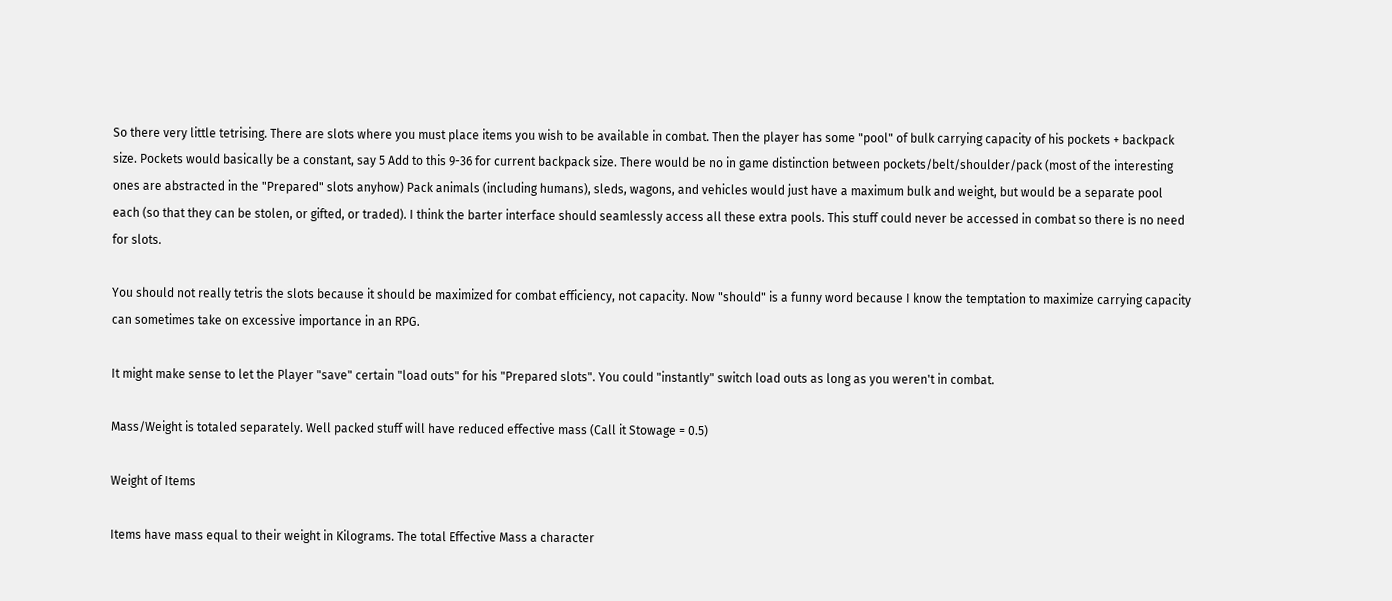So there very little tetrising. There are slots where you must place items you wish to be available in combat. Then the player has some "pool" of bulk carrying capacity of his pockets + backpack size. Pockets would basically be a constant, say 5 Add to this 9-36 for current backpack size. There would be no in game distinction between pockets/belt/shoulder/pack (most of the interesting ones are abstracted in the "Prepared" slots anyhow) Pack animals (including humans), sleds, wagons, and vehicles would just have a maximum bulk and weight, but would be a separate pool each (so that they can be stolen, or gifted, or traded). I think the barter interface should seamlessly access all these extra pools. This stuff could never be accessed in combat so there is no need for slots.

You should not really tetris the slots because it should be maximized for combat efficiency, not capacity. Now "should" is a funny word because I know the temptation to maximize carrying capacity can sometimes take on excessive importance in an RPG.

It might make sense to let the Player "save" certain "load outs" for his "Prepared slots". You could "instantly" switch load outs as long as you weren't in combat.

Mass/Weight is totaled separately. Well packed stuff will have reduced effective mass (Call it Stowage = 0.5)

Weight of Items

Items have mass equal to their weight in Kilograms. The total Effective Mass a character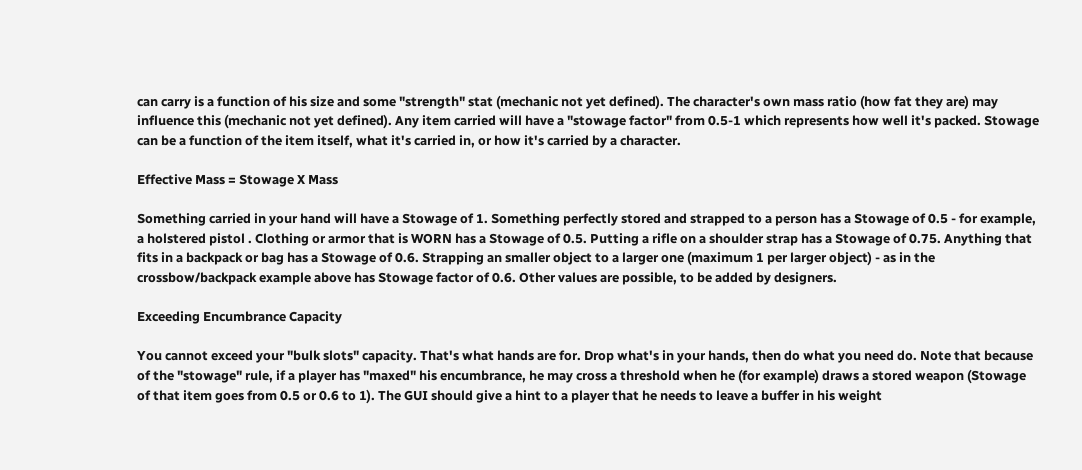can carry is a function of his size and some "strength" stat (mechanic not yet defined). The character's own mass ratio (how fat they are) may influence this (mechanic not yet defined). Any item carried will have a "stowage factor" from 0.5-1 which represents how well it's packed. Stowage can be a function of the item itself, what it's carried in, or how it's carried by a character.

Effective Mass = Stowage X Mass

Something carried in your hand will have a Stowage of 1. Something perfectly stored and strapped to a person has a Stowage of 0.5 - for example, a holstered pistol . Clothing or armor that is WORN has a Stowage of 0.5. Putting a rifle on a shoulder strap has a Stowage of 0.75. Anything that fits in a backpack or bag has a Stowage of 0.6. Strapping an smaller object to a larger one (maximum 1 per larger object) - as in the crossbow/backpack example above has Stowage factor of 0.6. Other values are possible, to be added by designers.

Exceeding Encumbrance Capacity

You cannot exceed your "bulk slots" capacity. That's what hands are for. Drop what's in your hands, then do what you need do. Note that because of the "stowage" rule, if a player has "maxed" his encumbrance, he may cross a threshold when he (for example) draws a stored weapon (Stowage of that item goes from 0.5 or 0.6 to 1). The GUI should give a hint to a player that he needs to leave a buffer in his weight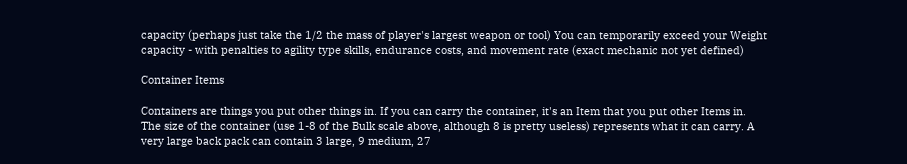capacity (perhaps just take the 1/2 the mass of player's largest weapon or tool) You can temporarily exceed your Weight capacity - with penalties to agility type skills, endurance costs, and movement rate (exact mechanic not yet defined)

Container Items

Containers are things you put other things in. If you can carry the container, it's an Item that you put other Items in. The size of the container (use 1-8 of the Bulk scale above, although 8 is pretty useless) represents what it can carry. A very large back pack can contain 3 large, 9 medium, 27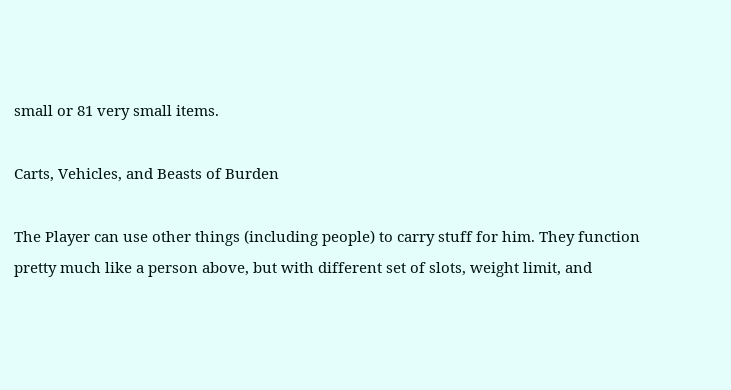small or 81 very small items.

Carts, Vehicles, and Beasts of Burden

The Player can use other things (including people) to carry stuff for him. They function pretty much like a person above, but with different set of slots, weight limit, and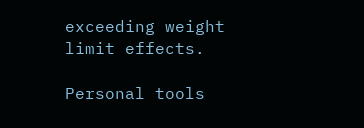exceeding weight limit effects.

Personal tools